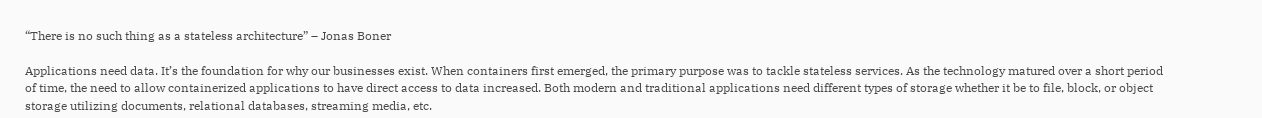“There is no such thing as a stateless architecture” – Jonas Boner

Applications need data. It’s the foundation for why our businesses exist. When containers first emerged, the primary purpose was to tackle stateless services. As the technology matured over a short period of time, the need to allow containerized applications to have direct access to data increased. Both modern and traditional applications need different types of storage whether it be to file, block, or object storage utilizing documents, relational databases, streaming media, etc.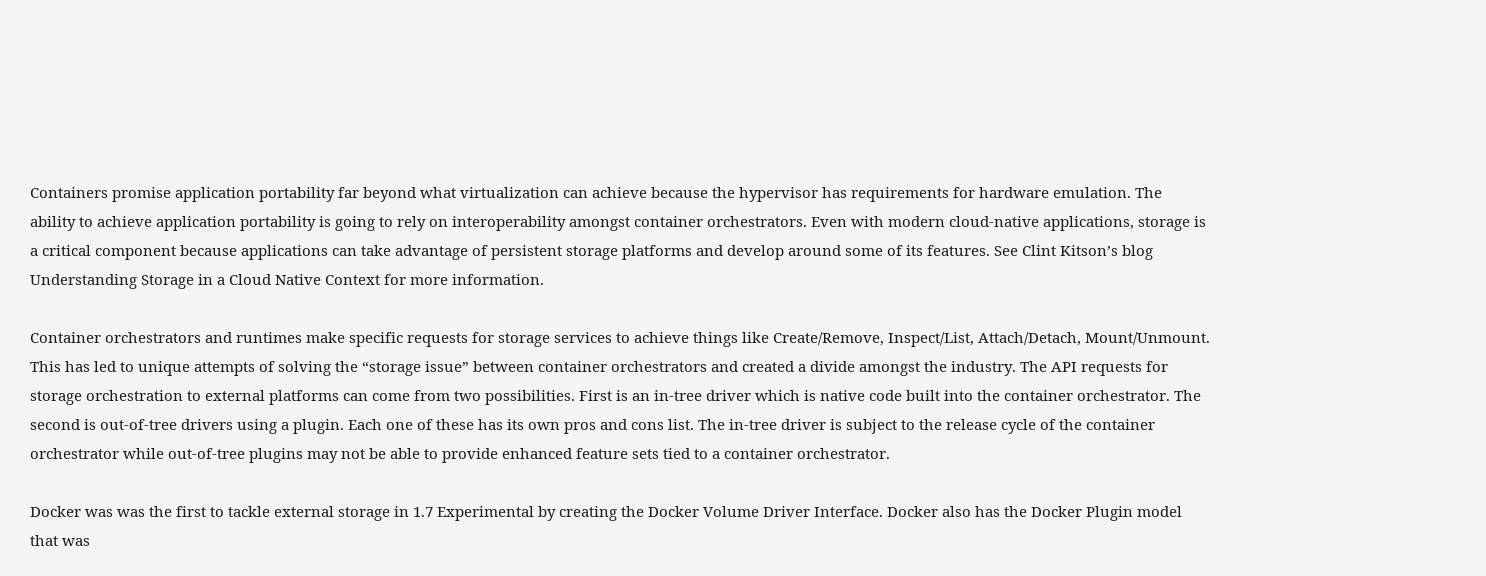Containers promise application portability far beyond what virtualization can achieve because the hypervisor has requirements for hardware emulation. The ability to achieve application portability is going to rely on interoperability amongst container orchestrators. Even with modern cloud-native applications, storage is a critical component because applications can take advantage of persistent storage platforms and develop around some of its features. See Clint Kitson’s blog Understanding Storage in a Cloud Native Context for more information.

Container orchestrators and runtimes make specific requests for storage services to achieve things like Create/Remove, Inspect/List, Attach/Detach, Mount/Unmount. This has led to unique attempts of solving the “storage issue” between container orchestrators and created a divide amongst the industry. The API requests for storage orchestration to external platforms can come from two possibilities. First is an in-tree driver which is native code built into the container orchestrator. The second is out-of-tree drivers using a plugin. Each one of these has its own pros and cons list. The in-tree driver is subject to the release cycle of the container orchestrator while out-of-tree plugins may not be able to provide enhanced feature sets tied to a container orchestrator.

Docker was was the first to tackle external storage in 1.7 Experimental by creating the Docker Volume Driver Interface. Docker also has the Docker Plugin model that was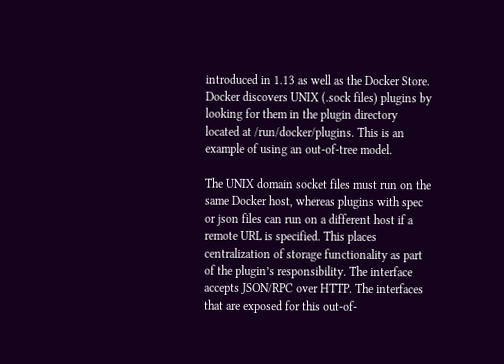introduced in 1.13 as well as the Docker Store. Docker discovers UNIX (.sock files) plugins by looking for them in the plugin directory located at /run/docker/plugins. This is an example of using an out-of-tree model.

The UNIX domain socket files must run on the same Docker host, whereas plugins with spec or json files can run on a different host if a remote URL is specified. This places centralization of storage functionality as part of the plugin’s responsibility. The interface accepts JSON/RPC over HTTP. The interfaces that are exposed for this out-of-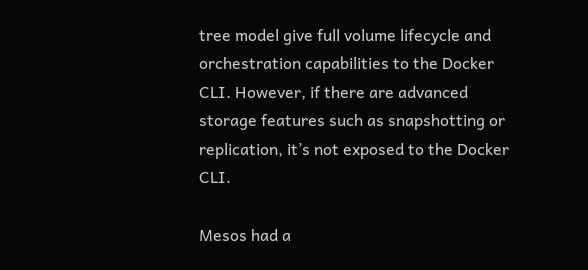tree model give full volume lifecycle and orchestration capabilities to the Docker CLI. However, if there are advanced storage features such as snapshotting or replication, it’s not exposed to the Docker CLI.

Mesos had a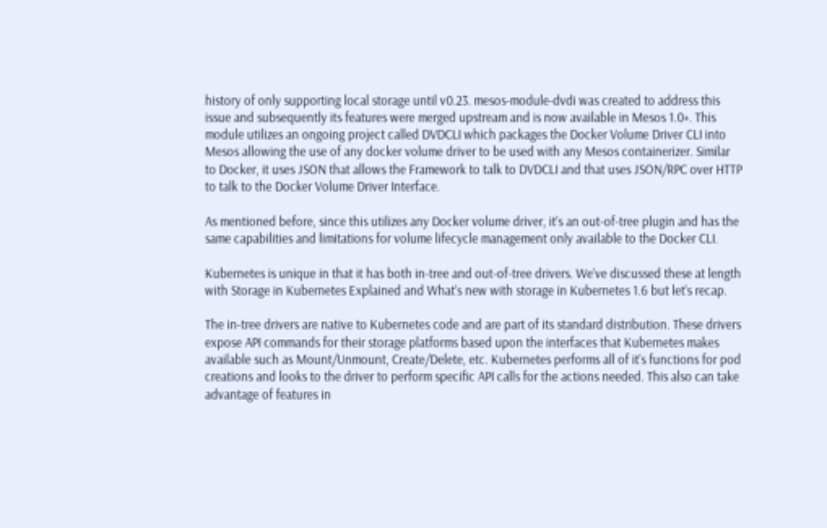history of only supporting local storage until v0.23. mesos-module-dvdi was created to address this issue and subsequently its features were merged upstream and is now available in Mesos 1.0+. This module utilizes an ongoing project called DVDCLI which packages the Docker Volume Driver CLI into Mesos allowing the use of any docker volume driver to be used with any Mesos containerizer. Similar to Docker, it uses JSON that allows the Framework to talk to DVDCLI and that uses JSON/RPC over HTTP to talk to the Docker Volume Driver Interface.

As mentioned before, since this utilizes any Docker volume driver, it’s an out-of-tree plugin and has the same capabilities and limitations for volume lifecycle management only available to the Docker CLI.

Kubernetes is unique in that it has both in-tree and out-of-tree drivers. We’ve discussed these at length with Storage in Kubernetes Explained and What’s new with storage in Kubernetes 1.6 but let’s recap.

The in-tree drivers are native to Kubernetes code and are part of its standard distribution. These drivers expose API commands for their storage platforms based upon the interfaces that Kubernetes makes available such as Mount/Unmount, Create/Delete, etc. Kubernetes performs all of it’s functions for pod creations and looks to the driver to perform specific API calls for the actions needed. This also can take advantage of features in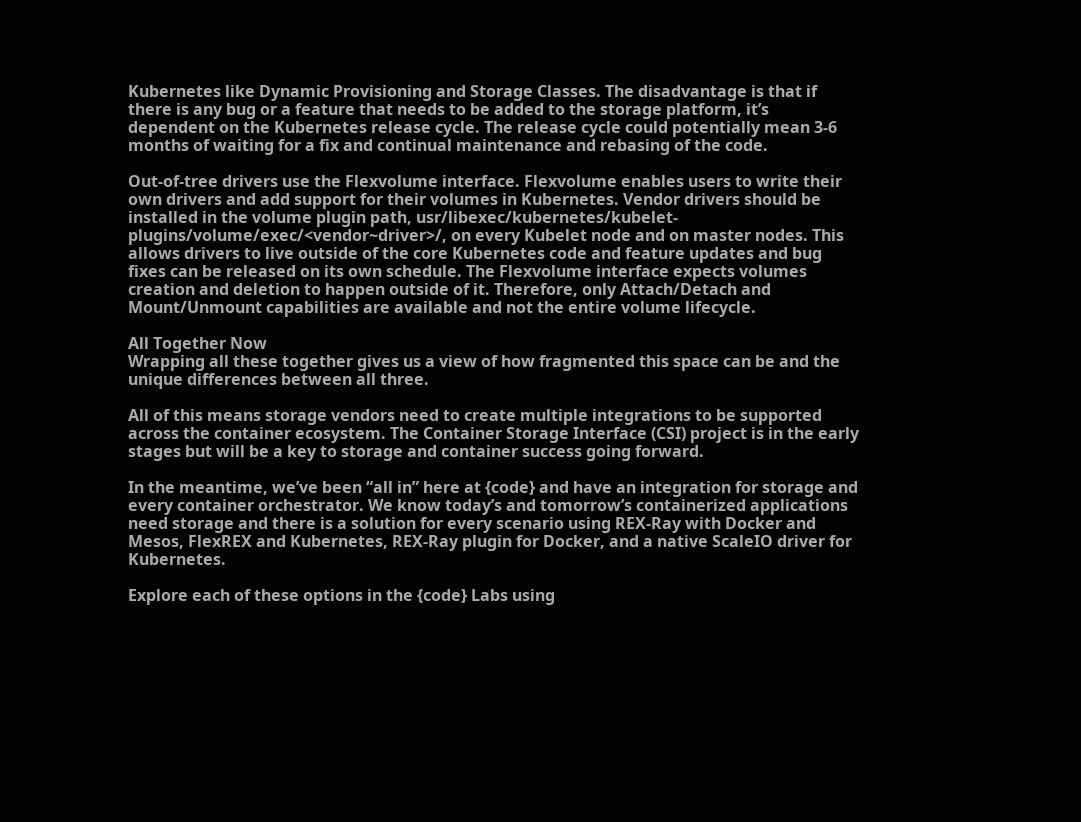Kubernetes like Dynamic Provisioning and Storage Classes. The disadvantage is that if there is any bug or a feature that needs to be added to the storage platform, it’s dependent on the Kubernetes release cycle. The release cycle could potentially mean 3-6 months of waiting for a fix and continual maintenance and rebasing of the code.

Out-of-tree drivers use the Flexvolume interface. Flexvolume enables users to write their own drivers and add support for their volumes in Kubernetes. Vendor drivers should be installed in the volume plugin path, usr/libexec/kubernetes/kubelet-plugins/volume/exec/<vendor~driver>/, on every Kubelet node and on master nodes. This allows drivers to live outside of the core Kubernetes code and feature updates and bug fixes can be released on its own schedule. The Flexvolume interface expects volumes creation and deletion to happen outside of it. Therefore, only Attach/Detach and Mount/Unmount capabilities are available and not the entire volume lifecycle.

All Together Now
Wrapping all these together gives us a view of how fragmented this space can be and the unique differences between all three.

All of this means storage vendors need to create multiple integrations to be supported across the container ecosystem. The Container Storage Interface (CSI) project is in the early stages but will be a key to storage and container success going forward.

In the meantime, we’ve been “all in” here at {code} and have an integration for storage and every container orchestrator. We know today’s and tomorrow’s containerized applications need storage and there is a solution for every scenario using REX-Ray with Docker and Mesos, FlexREX and Kubernetes, REX-Ray plugin for Docker, and a native ScaleIO driver for Kubernetes.

Explore each of these options in the {code} Labs using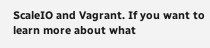ScaleIO and Vagrant. If you want to learn more about what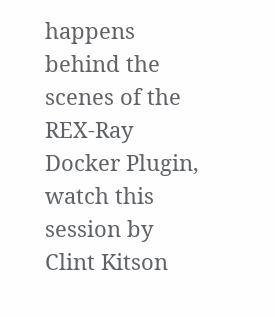happens behind the scenes of the REX-Ray Docker Plugin, watch this session by Clint Kitson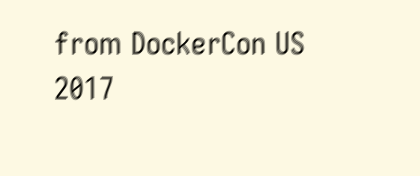from DockerCon US 2017